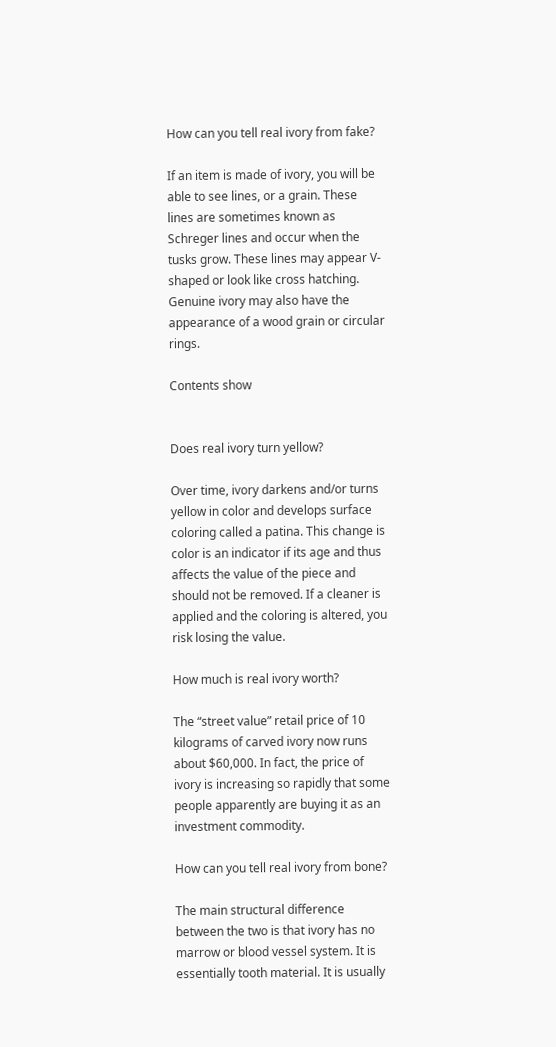How can you tell real ivory from fake?

If an item is made of ivory, you will be able to see lines, or a grain. These lines are sometimes known as Schreger lines and occur when the tusks grow. These lines may appear V-shaped or look like cross hatching. Genuine ivory may also have the appearance of a wood grain or circular rings.

Contents show


Does real ivory turn yellow?

Over time, ivory darkens and/or turns yellow in color and develops surface coloring called a patina. This change is color is an indicator if its age and thus affects the value of the piece and should not be removed. If a cleaner is applied and the coloring is altered, you risk losing the value.

How much is real ivory worth?

The “street value” retail price of 10 kilograms of carved ivory now runs about $60,000. In fact, the price of ivory is increasing so rapidly that some people apparently are buying it as an investment commodity.

How can you tell real ivory from bone?

The main structural difference between the two is that ivory has no marrow or blood vessel system. It is essentially tooth material. It is usually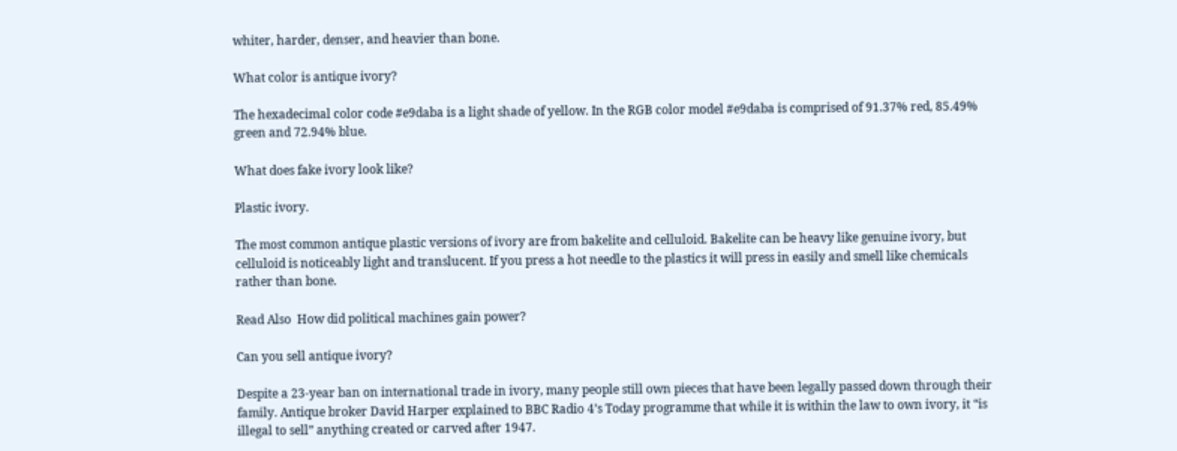whiter, harder, denser, and heavier than bone.

What color is antique ivory?

The hexadecimal color code #e9daba is a light shade of yellow. In the RGB color model #e9daba is comprised of 91.37% red, 85.49% green and 72.94% blue.

What does fake ivory look like?

Plastic ivory.

The most common antique plastic versions of ivory are from bakelite and celluloid. Bakelite can be heavy like genuine ivory, but celluloid is noticeably light and translucent. If you press a hot needle to the plastics it will press in easily and smell like chemicals rather than bone.

Read Also  How did political machines gain power?

Can you sell antique ivory?

Despite a 23-year ban on international trade in ivory, many people still own pieces that have been legally passed down through their family. Antique broker David Harper explained to BBC Radio 4’s Today programme that while it is within the law to own ivory, it “is illegal to sell” anything created or carved after 1947.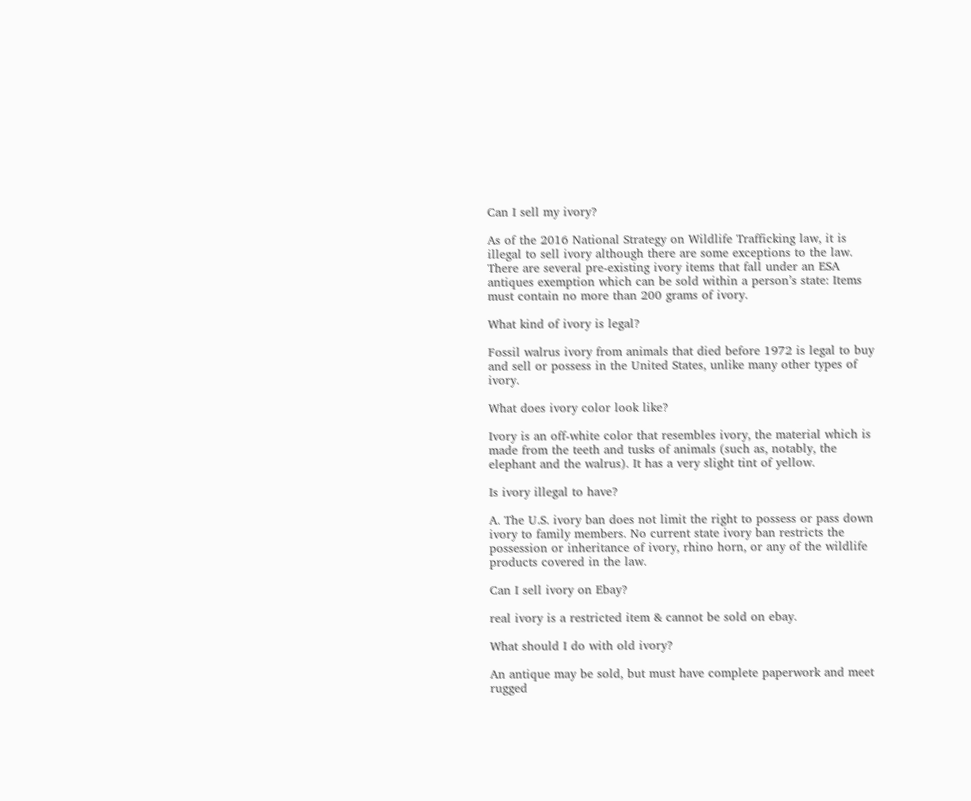Can I sell my ivory?

As of the 2016 National Strategy on Wildlife Trafficking law, it is illegal to sell ivory although there are some exceptions to the law. There are several pre-existing ivory items that fall under an ESA antiques exemption which can be sold within a person’s state: Items must contain no more than 200 grams of ivory.

What kind of ivory is legal?

Fossil walrus ivory from animals that died before 1972 is legal to buy and sell or possess in the United States, unlike many other types of ivory.

What does ivory color look like?

Ivory is an off-white color that resembles ivory, the material which is made from the teeth and tusks of animals (such as, notably, the elephant and the walrus). It has a very slight tint of yellow.

Is ivory illegal to have?

A. The U.S. ivory ban does not limit the right to possess or pass down ivory to family members. No current state ivory ban restricts the possession or inheritance of ivory, rhino horn, or any of the wildlife products covered in the law.

Can I sell ivory on Ebay?

real ivory is a restricted item & cannot be sold on ebay.

What should I do with old ivory?

An antique may be sold, but must have complete paperwork and meet rugged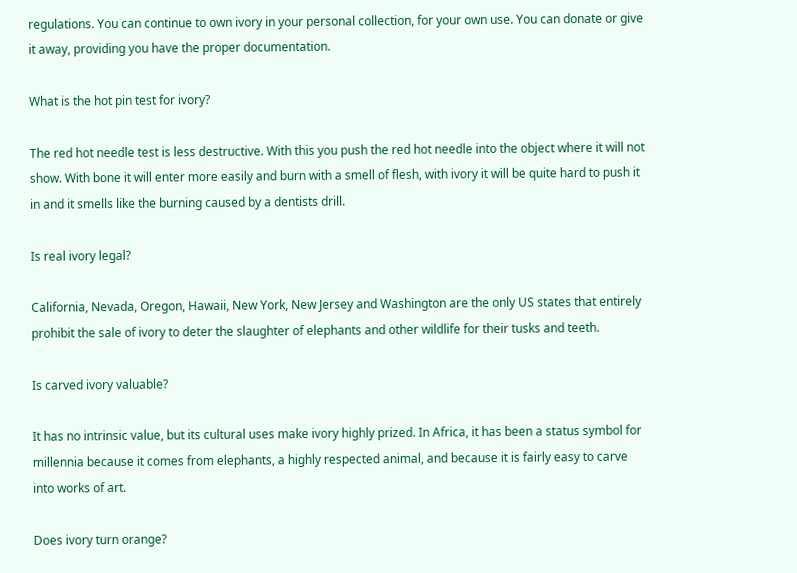regulations. You can continue to own ivory in your personal collection, for your own use. You can donate or give it away, providing you have the proper documentation.

What is the hot pin test for ivory?

The red hot needle test is less destructive. With this you push the red hot needle into the object where it will not show. With bone it will enter more easily and burn with a smell of flesh, with ivory it will be quite hard to push it in and it smells like the burning caused by a dentists drill.

Is real ivory legal?

California, Nevada, Oregon, Hawaii, New York, New Jersey and Washington are the only US states that entirely prohibit the sale of ivory to deter the slaughter of elephants and other wildlife for their tusks and teeth.

Is carved ivory valuable?

It has no intrinsic value, but its cultural uses make ivory highly prized. In Africa, it has been a status symbol for millennia because it comes from elephants, a highly respected animal, and because it is fairly easy to carve into works of art.

Does ivory turn orange?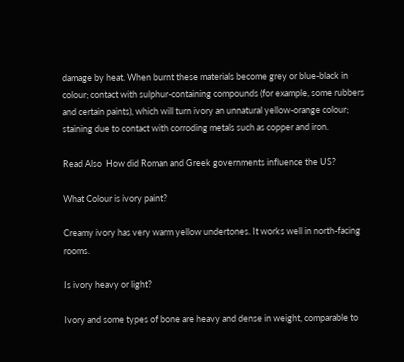damage by heat. When burnt these materials become grey or blue-black in colour; contact with sulphur-containing compounds (for example, some rubbers and certain paints), which will turn ivory an unnatural yellow-orange colour; staining due to contact with corroding metals such as copper and iron.

Read Also  How did Roman and Greek governments influence the US?

What Colour is ivory paint?

Creamy ivory has very warm yellow undertones. It works well in north-facing rooms.

Is ivory heavy or light?

Ivory and some types of bone are heavy and dense in weight, comparable to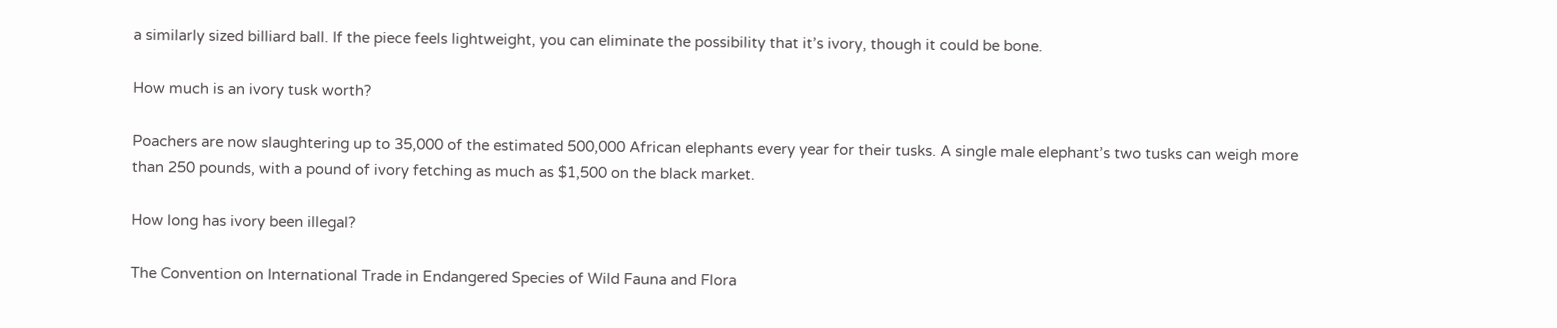a similarly sized billiard ball. If the piece feels lightweight, you can eliminate the possibility that it’s ivory, though it could be bone.

How much is an ivory tusk worth?

Poachers are now slaughtering up to 35,000 of the estimated 500,000 African elephants every year for their tusks. A single male elephant’s two tusks can weigh more than 250 pounds, with a pound of ivory fetching as much as $1,500 on the black market.

How long has ivory been illegal?

The Convention on International Trade in Endangered Species of Wild Fauna and Flora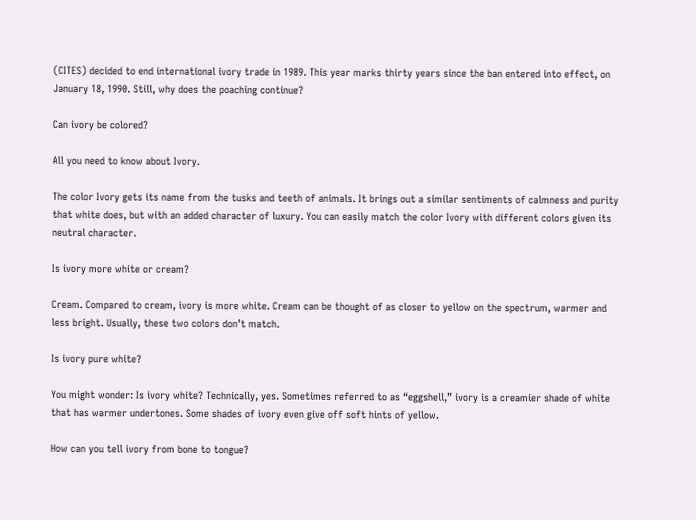(CITES) decided to end international ivory trade in 1989. This year marks thirty years since the ban entered into effect, on January 18, 1990. Still, why does the poaching continue?

Can ivory be colored?

All you need to know about Ivory.

The color Ivory gets its name from the tusks and teeth of animals. It brings out a similar sentiments of calmness and purity that white does, but with an added character of luxury. You can easily match the color Ivory with different colors given its neutral character.

Is ivory more white or cream?

Cream. Compared to cream, ivory is more white. Cream can be thought of as closer to yellow on the spectrum, warmer and less bright. Usually, these two colors don’t match.

Is ivory pure white?

You might wonder: Is ivory white? Technically, yes. Sometimes referred to as “eggshell,” ivory is a creamier shade of white that has warmer undertones. Some shades of ivory even give off soft hints of yellow.

How can you tell ivory from bone to tongue?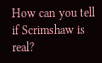How can you tell if Scrimshaw is real?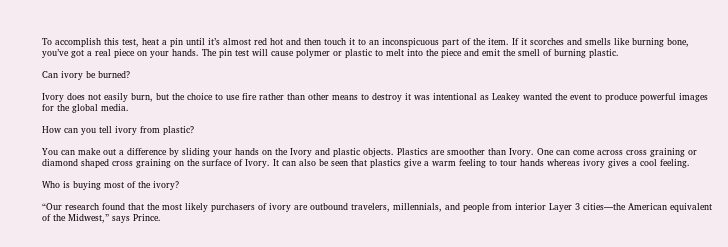To accomplish this test, heat a pin until it’s almost red hot and then touch it to an inconspicuous part of the item. If it scorches and smells like burning bone, you’ve got a real piece on your hands. The pin test will cause polymer or plastic to melt into the piece and emit the smell of burning plastic.

Can ivory be burned?

Ivory does not easily burn, but the choice to use fire rather than other means to destroy it was intentional as Leakey wanted the event to produce powerful images for the global media.

How can you tell ivory from plastic?

You can make out a difference by sliding your hands on the Ivory and plastic objects. Plastics are smoother than Ivory. One can come across cross graining or diamond shaped cross graining on the surface of Ivory. It can also be seen that plastics give a warm feeling to tour hands whereas ivory gives a cool feeling.

Who is buying most of the ivory?

“Our research found that the most likely purchasers of ivory are outbound travelers, millennials, and people from interior Layer 3 cities—the American equivalent of the Midwest,” says Prince.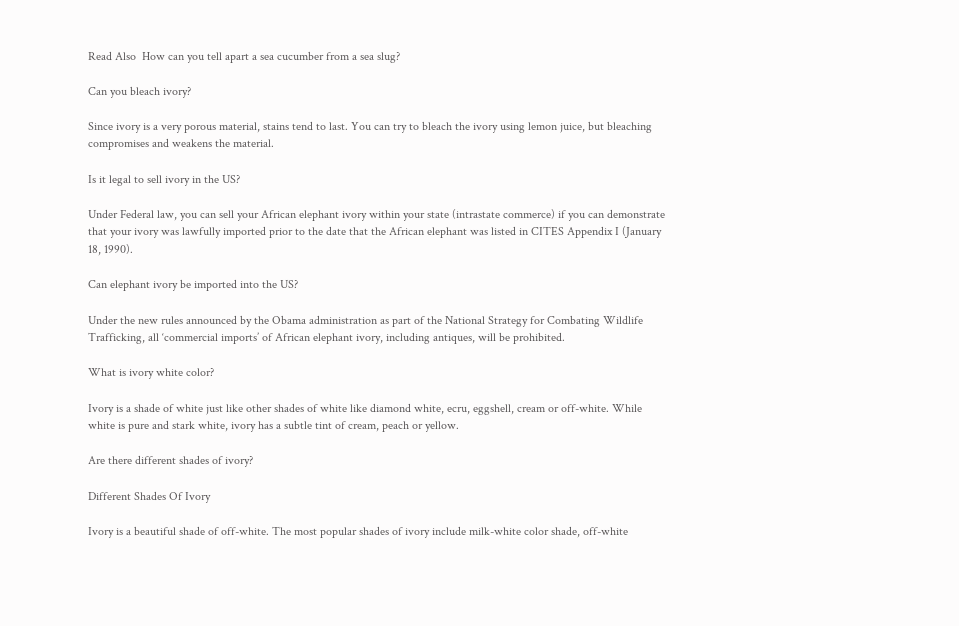Read Also  How can you tell apart a sea cucumber from a sea slug?

Can you bleach ivory?

Since ivory is a very porous material, stains tend to last. You can try to bleach the ivory using lemon juice, but bleaching compromises and weakens the material.

Is it legal to sell ivory in the US?

Under Federal law, you can sell your African elephant ivory within your state (intrastate commerce) if you can demonstrate that your ivory was lawfully imported prior to the date that the African elephant was listed in CITES Appendix I (January 18, 1990).

Can elephant ivory be imported into the US?

Under the new rules announced by the Obama administration as part of the National Strategy for Combating Wildlife Trafficking, all ‘commercial imports’ of African elephant ivory, including antiques, will be prohibited.

What is ivory white color?

Ivory is a shade of white just like other shades of white like diamond white, ecru, eggshell, cream or off-white. While white is pure and stark white, ivory has a subtle tint of cream, peach or yellow.

Are there different shades of ivory?

Different Shades Of Ivory

Ivory is a beautiful shade of off-white. The most popular shades of ivory include milk-white color shade, off-white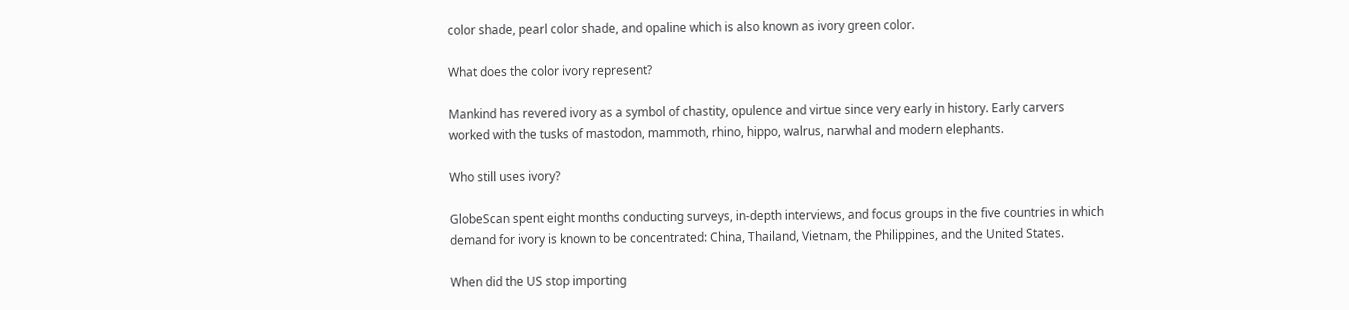color shade, pearl color shade, and opaline which is also known as ivory green color.

What does the color ivory represent?

Mankind has revered ivory as a symbol of chastity, opulence and virtue since very early in history. Early carvers worked with the tusks of mastodon, mammoth, rhino, hippo, walrus, narwhal and modern elephants.

Who still uses ivory?

GlobeScan spent eight months conducting surveys, in-depth interviews, and focus groups in the five countries in which demand for ivory is known to be concentrated: China, Thailand, Vietnam, the Philippines, and the United States.

When did the US stop importing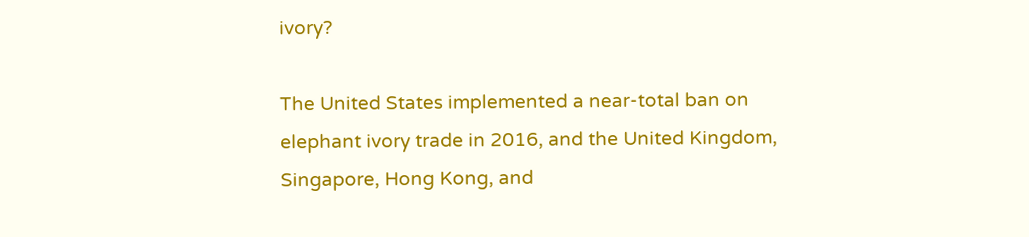ivory?

The United States implemented a near-total ban on elephant ivory trade in 2016, and the United Kingdom, Singapore, Hong Kong, and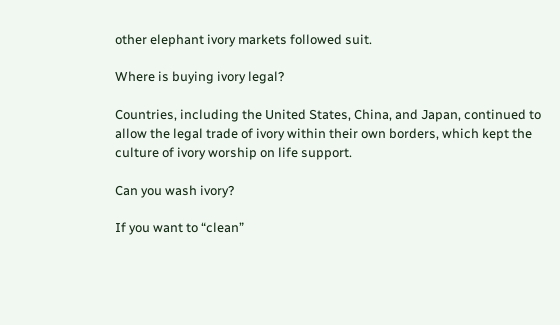other elephant ivory markets followed suit.

Where is buying ivory legal?

Countries, including the United States, China, and Japan, continued to allow the legal trade of ivory within their own borders, which kept the culture of ivory worship on life support.

Can you wash ivory?

If you want to “clean”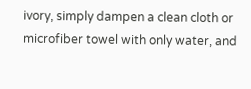ivory, simply dampen a clean cloth or microfiber towel with only water, and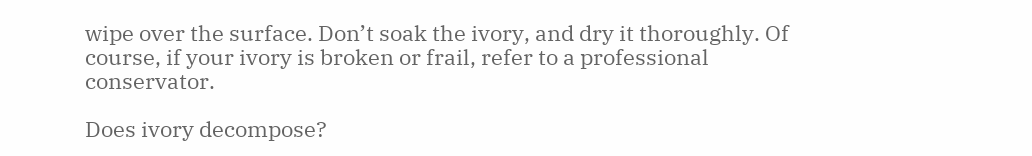wipe over the surface. Don’t soak the ivory, and dry it thoroughly. Of course, if your ivory is broken or frail, refer to a professional conservator.

Does ivory decompose?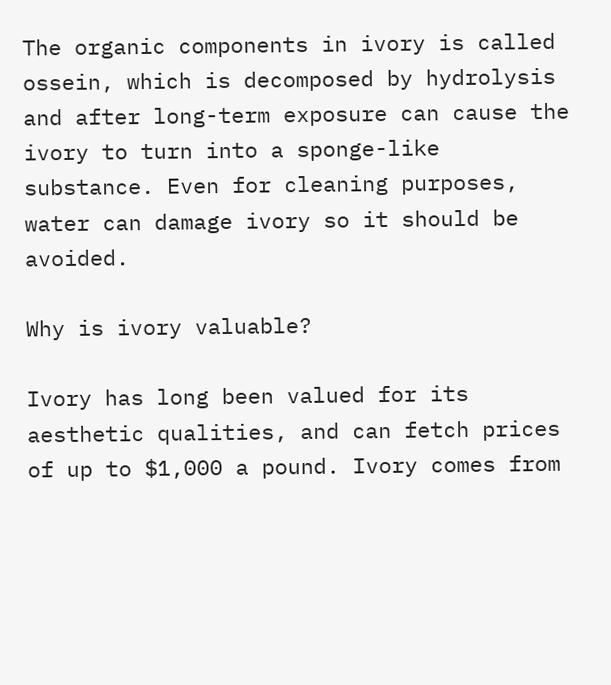The organic components in ivory is called ossein, which is decomposed by hydrolysis and after long-term exposure can cause the ivory to turn into a sponge-like substance. Even for cleaning purposes, water can damage ivory so it should be avoided.

Why is ivory valuable?

Ivory has long been valued for its aesthetic qualities, and can fetch prices of up to $1,000 a pound. Ivory comes from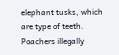elephant tusks, which are type of teeth. Poachers illegally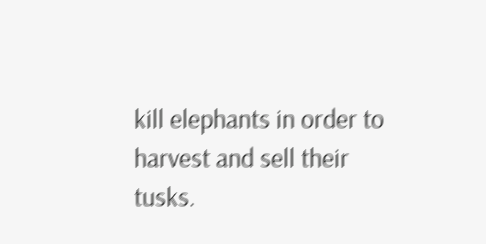kill elephants in order to harvest and sell their tusks.